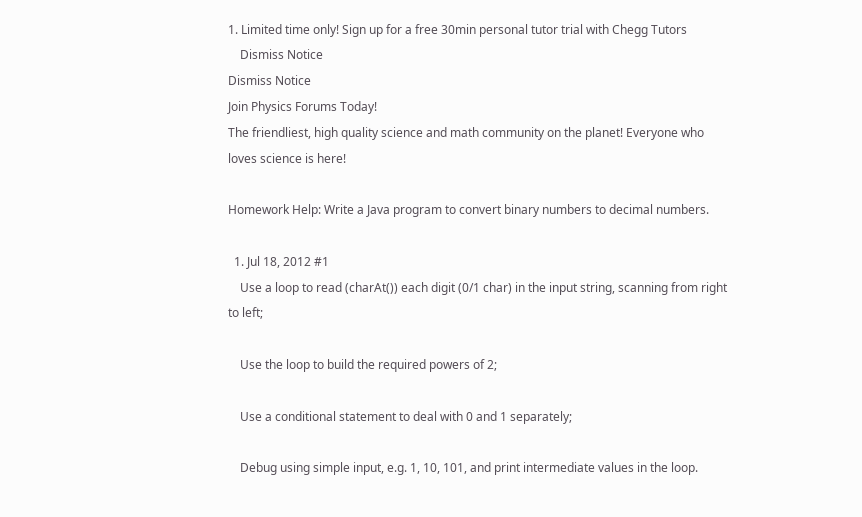1. Limited time only! Sign up for a free 30min personal tutor trial with Chegg Tutors
    Dismiss Notice
Dismiss Notice
Join Physics Forums Today!
The friendliest, high quality science and math community on the planet! Everyone who loves science is here!

Homework Help: Write a Java program to convert binary numbers to decimal numbers.

  1. Jul 18, 2012 #1
    Use a loop to read (charAt()) each digit (0/1 char) in the input string, scanning from right to left;

    Use the loop to build the required powers of 2;

    Use a conditional statement to deal with 0 and 1 separately;

    Debug using simple input, e.g. 1, 10, 101, and print intermediate values in the loop.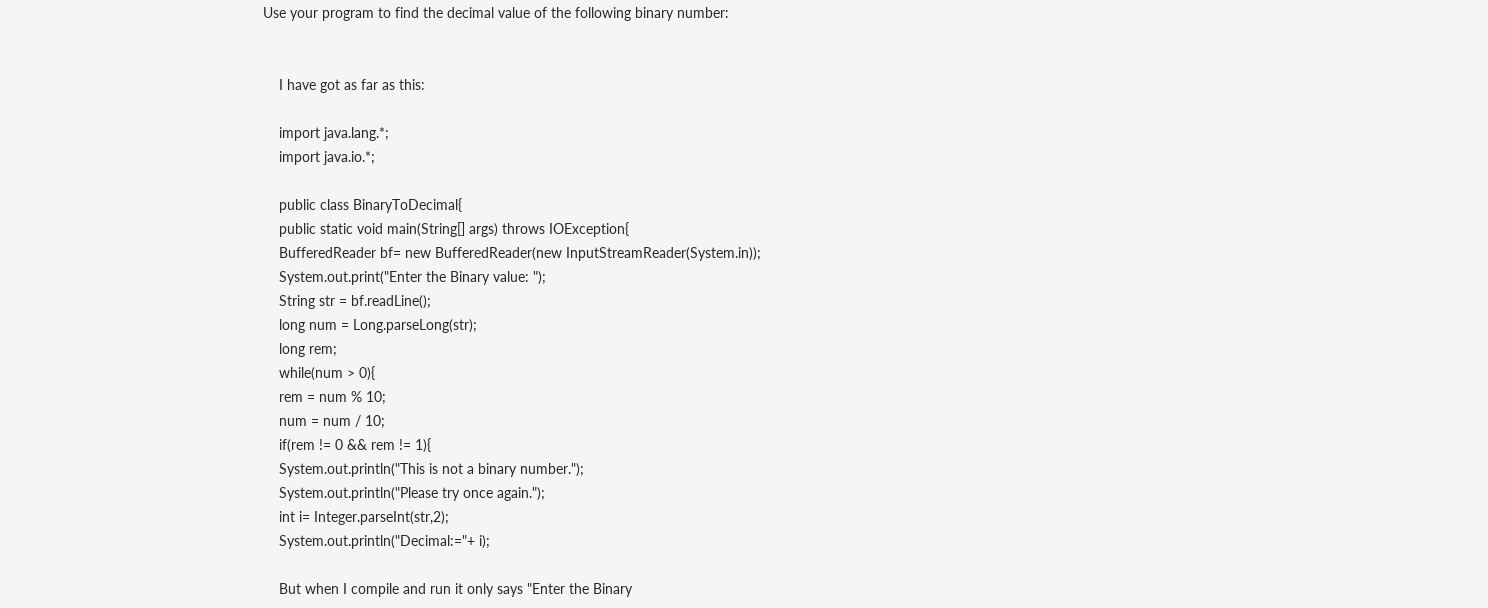Use your program to find the decimal value of the following binary number:


    I have got as far as this:

    import java.lang.*;
    import java.io.*;

    public class BinaryToDecimal{
    public static void main(String[] args) throws IOException{
    BufferedReader bf= new BufferedReader(new InputStreamReader(System.in));
    System.out.print("Enter the Binary value: ");
    String str = bf.readLine();
    long num = Long.parseLong(str);
    long rem;
    while(num > 0){
    rem = num % 10;
    num = num / 10;
    if(rem != 0 && rem != 1){
    System.out.println("This is not a binary number.");
    System.out.println("Please try once again.");
    int i= Integer.parseInt(str,2);
    System.out.println("Decimal:="+ i);

    But when I compile and run it only says "Enter the Binary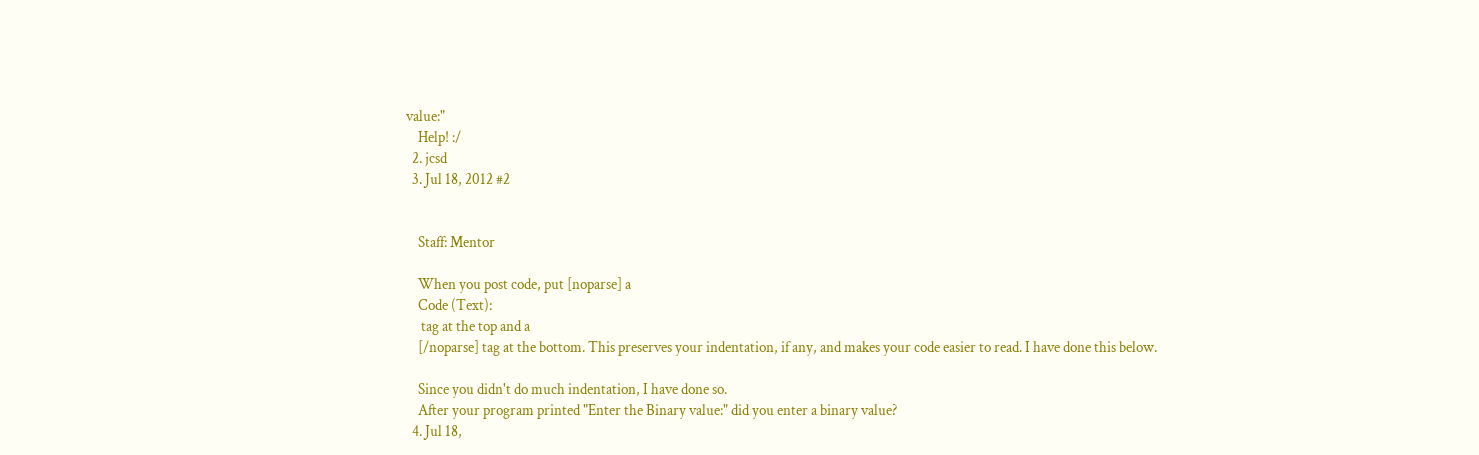value:"
    Help! :/
  2. jcsd
  3. Jul 18, 2012 #2


    Staff: Mentor

    When you post code, put [noparse] a
    Code (Text):
     tag at the top and a
    [/noparse] tag at the bottom. This preserves your indentation, if any, and makes your code easier to read. I have done this below.

    Since you didn't do much indentation, I have done so.
    After your program printed "Enter the Binary value:" did you enter a binary value?
  4. Jul 18,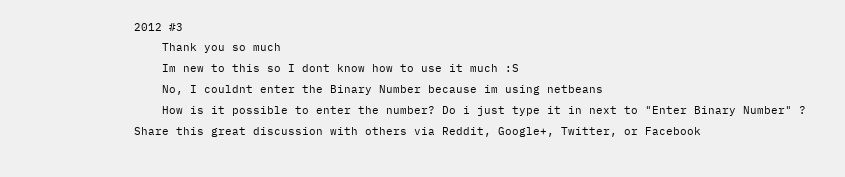2012 #3
    Thank you so much
    Im new to this so I dont know how to use it much :S
    No, I couldnt enter the Binary Number because im using netbeans
    How is it possible to enter the number? Do i just type it in next to "Enter Binary Number" ?
Share this great discussion with others via Reddit, Google+, Twitter, or Facebook